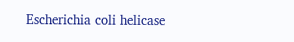Escherichia coli helicase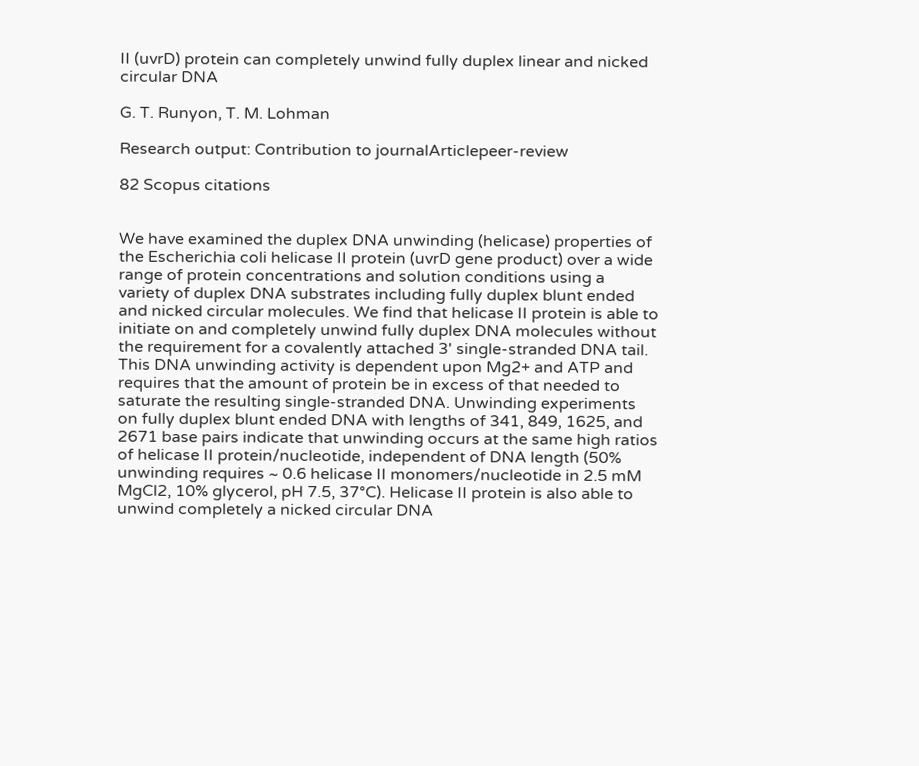II (uvrD) protein can completely unwind fully duplex linear and nicked circular DNA

G. T. Runyon, T. M. Lohman

Research output: Contribution to journalArticlepeer-review

82 Scopus citations


We have examined the duplex DNA unwinding (helicase) properties of the Escherichia coli helicase II protein (uvrD gene product) over a wide range of protein concentrations and solution conditions using a variety of duplex DNA substrates including fully duplex blunt ended and nicked circular molecules. We find that helicase II protein is able to initiate on and completely unwind fully duplex DNA molecules without the requirement for a covalently attached 3' single-stranded DNA tail. This DNA unwinding activity is dependent upon Mg2+ and ATP and requires that the amount of protein be in excess of that needed to saturate the resulting single-stranded DNA. Unwinding experiments on fully duplex blunt ended DNA with lengths of 341, 849, 1625, and 2671 base pairs indicate that unwinding occurs at the same high ratios of helicase II protein/nucleotide, independent of DNA length (50% unwinding requires ~ 0.6 helicase II monomers/nucleotide in 2.5 mM MgCl2, 10% glycerol, pH 7.5, 37°C). Helicase II protein is also able to unwind completely a nicked circular DNA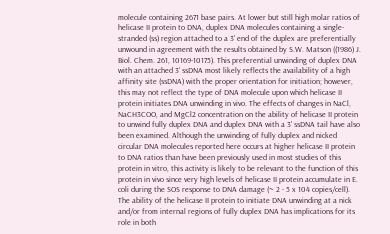molecule containing 2671 base pairs. At lower but still high molar ratios of helicase II protein to DNA, duplex DNA molecules containing a single-stranded (ss) region attached to a 3' end of the duplex are preferentially unwound in agreement with the results obtained by S.W. Matson ((1986) J. Biol. Chem. 261, 10169-10175). This preferential unwinding of duplex DNA with an attached 3' ssDNA most likely reflects the availability of a high affinity site (ssDNA) with the proper orientation for initiation; however, this may not reflect the type of DNA molecule upon which helicase II protein initiates DNA unwinding in vivo. The effects of changes in NaCl, NaCH3COO, and MgCl2 concentration on the ability of helicase II protein to unwind fully duplex DNA and duplex DNA with a 3' ssDNA tail have also been examined. Although the unwinding of fully duplex and nicked circular DNA molecules reported here occurs at higher helicase II protein to DNA ratios than have been previously used in most studies of this protein in vitro, this activity is likely to be relevant to the function of this protein in vivo since very high levels of helicase II protein accumulate in E. coli during the SOS response to DNA damage (~ 2 - 5 x 104 copies/cell). The ability of the helicase II protein to initiate DNA unwinding at a nick and/or from internal regions of fully duplex DNA has implications for its role in both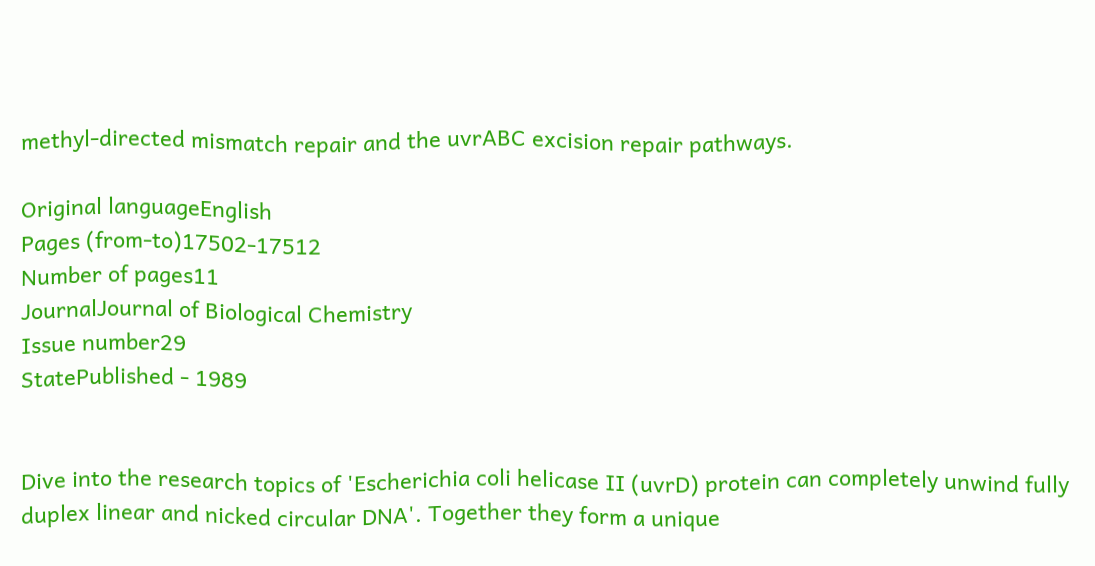methyl-directed mismatch repair and the uvrABC excision repair pathways.

Original languageEnglish
Pages (from-to)17502-17512
Number of pages11
JournalJournal of Biological Chemistry
Issue number29
StatePublished - 1989


Dive into the research topics of 'Escherichia coli helicase II (uvrD) protein can completely unwind fully duplex linear and nicked circular DNA'. Together they form a unique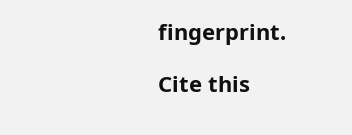fingerprint.

Cite this